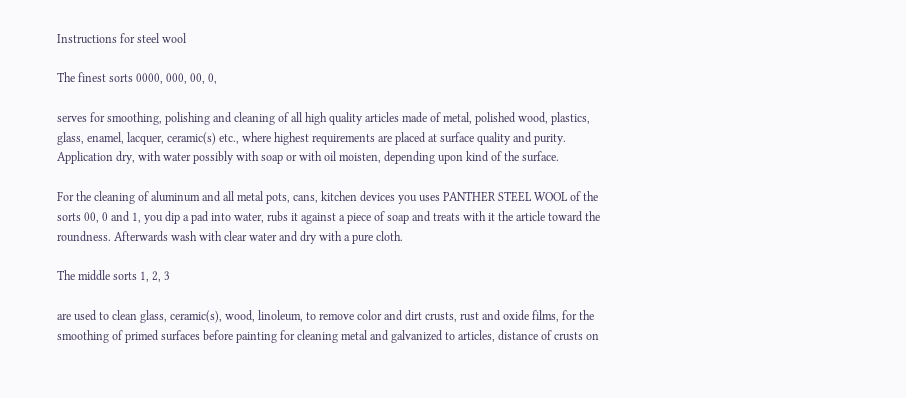Instructions for steel wool

The finest sorts 0000, 000, 00, 0,

serves for smoothing, polishing and cleaning of all high quality articles made of metal, polished wood, plastics, glass, enamel, lacquer, ceramic(s) etc., where highest requirements are placed at surface quality and purity. Application dry, with water possibly with soap or with oil moisten, depending upon kind of the surface.

For the cleaning of aluminum and all metal pots, cans, kitchen devices you uses PANTHER STEEL WOOL of the sorts 00, 0 and 1, you dip a pad into water, rubs it against a piece of soap and treats with it the article toward the roundness. Afterwards wash with clear water and dry with a pure cloth.

The middle sorts 1, 2, 3

are used to clean glass, ceramic(s), wood, linoleum, to remove color and dirt crusts, rust and oxide films, for the smoothing of primed surfaces before painting for cleaning metal and galvanized to articles, distance of crusts on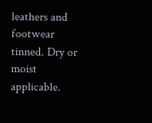leathers and footwear tinned. Dry or moist applicable.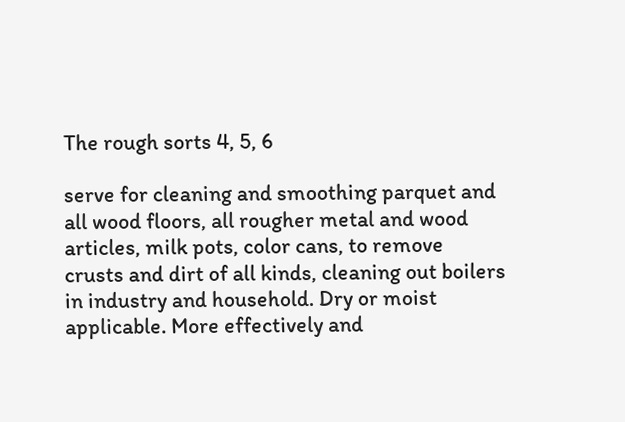The rough sorts 4, 5, 6

serve for cleaning and smoothing parquet and all wood floors, all rougher metal and wood articles, milk pots, color cans, to remove crusts and dirt of all kinds, cleaning out boilers in industry and household. Dry or moist applicable. More effectively and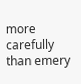more carefully than emery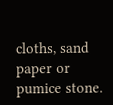cloths, sand paper or pumice stone.